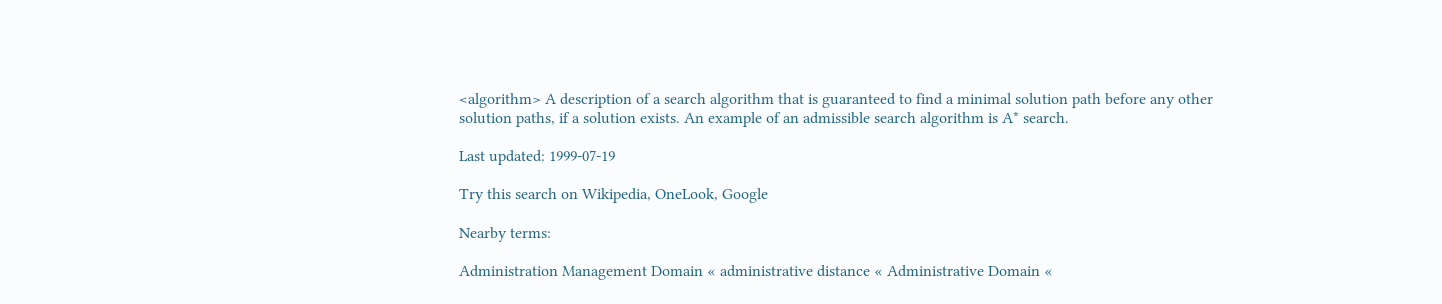<algorithm> A description of a search algorithm that is guaranteed to find a minimal solution path before any other solution paths, if a solution exists. An example of an admissible search algorithm is A* search.

Last updated: 1999-07-19

Try this search on Wikipedia, OneLook, Google

Nearby terms:

Administration Management Domain « administrative distance « Administrative Domain «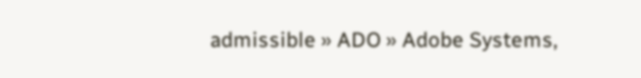admissible » ADO » Adobe Systems,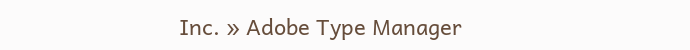Inc. » Adobe Type Manager